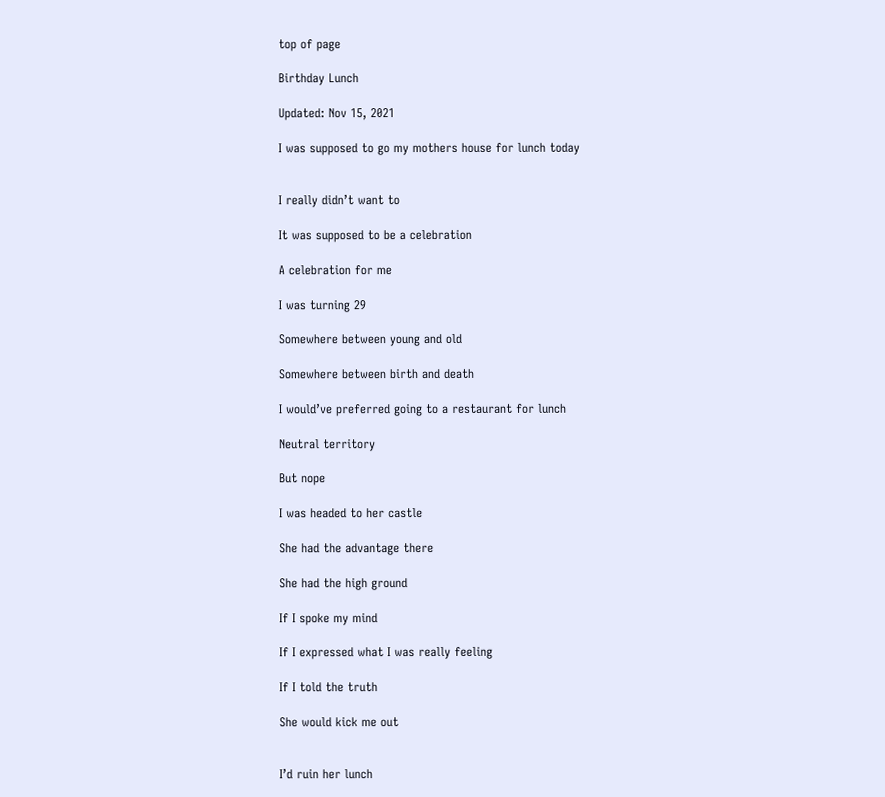top of page

Birthday Lunch

Updated: Nov 15, 2021

I was supposed to go my mothers house for lunch today


I really didn’t want to

It was supposed to be a celebration

A celebration for me

I was turning 29

Somewhere between young and old

Somewhere between birth and death

I would’ve preferred going to a restaurant for lunch

Neutral territory

But nope

I was headed to her castle

She had the advantage there

She had the high ground

If I spoke my mind

If I expressed what I was really feeling

If I told the truth

She would kick me out


I’d ruin her lunch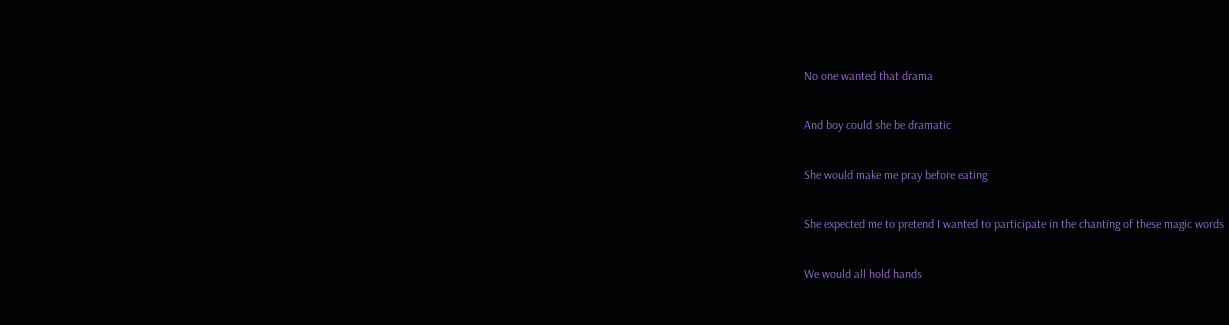No one wanted that drama

And boy could she be dramatic

She would make me pray before eating

She expected me to pretend I wanted to participate in the chanting of these magic words

We would all hold hands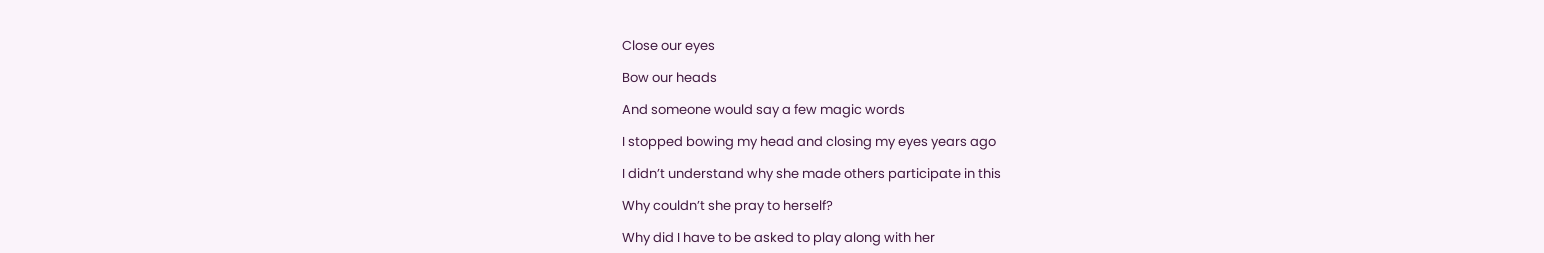Close our eyes

Bow our heads

And someone would say a few magic words

I stopped bowing my head and closing my eyes years ago

I didn’t understand why she made others participate in this

Why couldn’t she pray to herself?

Why did I have to be asked to play along with her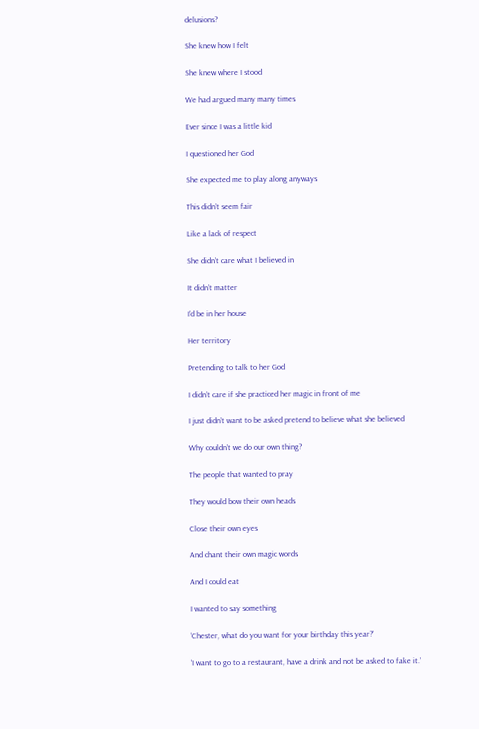delusions?

She knew how I felt

She knew where I stood

We had argued many many times

Ever since I was a little kid

I questioned her God

She expected me to play along anyways

This didn’t seem fair

Like a lack of respect

She didn’t care what I believed in

It didn’t matter

I’d be in her house

Her territory

Pretending to talk to her God

I didn’t care if she practiced her magic in front of me

I just didn’t want to be asked pretend to believe what she believed

Why couldn’t we do our own thing?

The people that wanted to pray

They would bow their own heads

Close their own eyes

And chant their own magic words

And I could eat

I wanted to say something

‘Chester, what do you want for your birthday this year?’

‘I want to go to a restaurant, have a drink and not be asked to fake it.’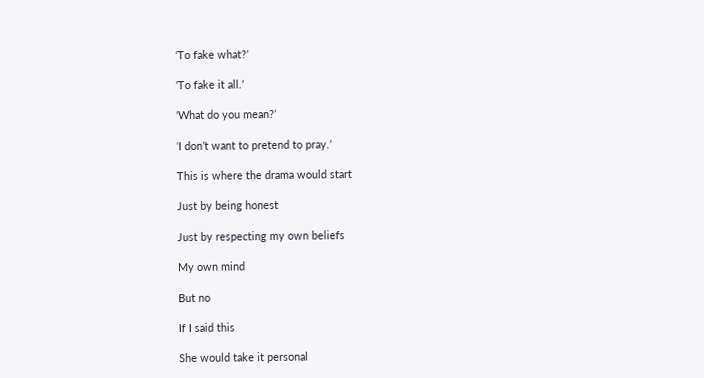‘To fake what?’

‘To fake it all.’

‘What do you mean?’

‘I don’t want to pretend to pray.’

This is where the drama would start

Just by being honest

Just by respecting my own beliefs

My own mind

But no

If I said this

She would take it personal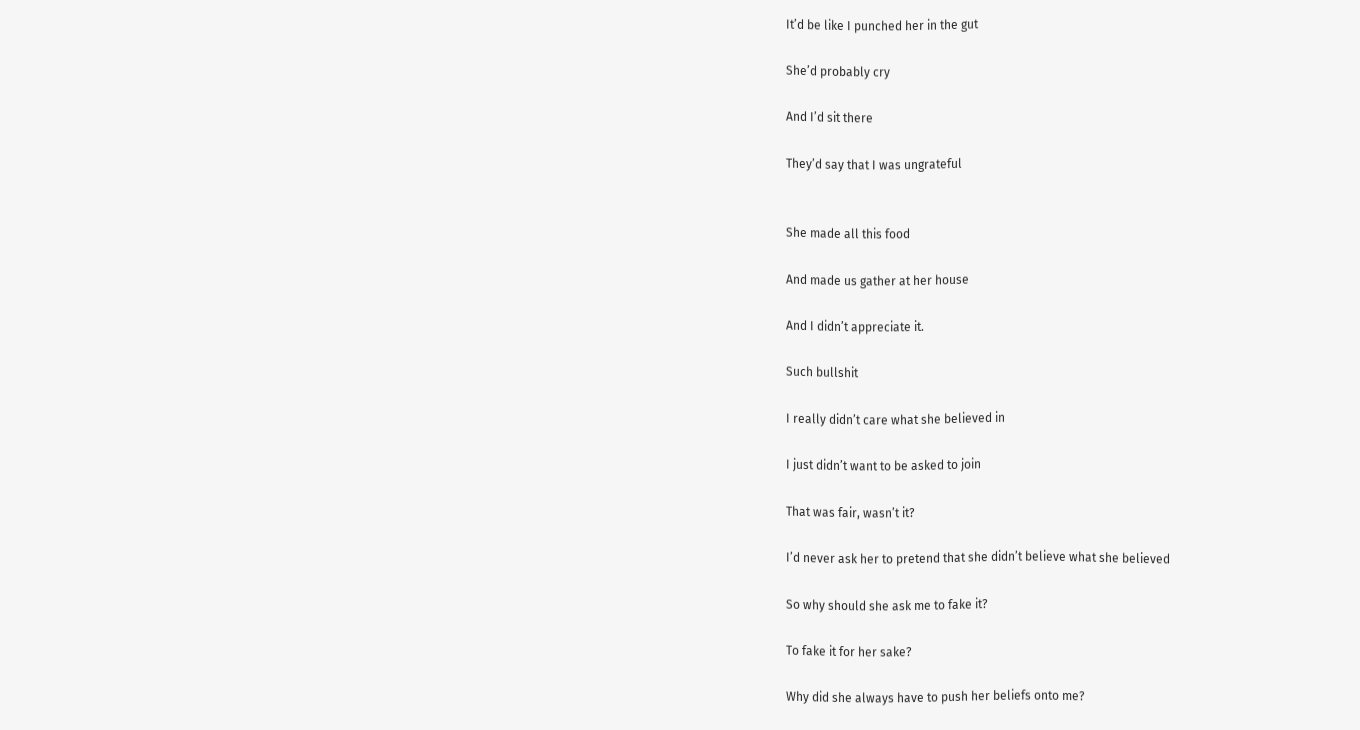It’d be like I punched her in the gut

She’d probably cry

And I’d sit there

They’d say that I was ungrateful


She made all this food

And made us gather at her house

And I didn’t appreciate it.

Such bullshit

I really didn’t care what she believed in

I just didn’t want to be asked to join

That was fair, wasn’t it?

I’d never ask her to pretend that she didn’t believe what she believed

So why should she ask me to fake it?

To fake it for her sake?

Why did she always have to push her beliefs onto me?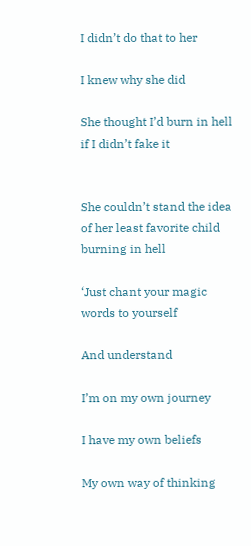I didn’t do that to her

I knew why she did

She thought I’d burn in hell if I didn’t fake it


She couldn’t stand the idea of her least favorite child burning in hell

‘Just chant your magic words to yourself

And understand

I’m on my own journey

I have my own beliefs

My own way of thinking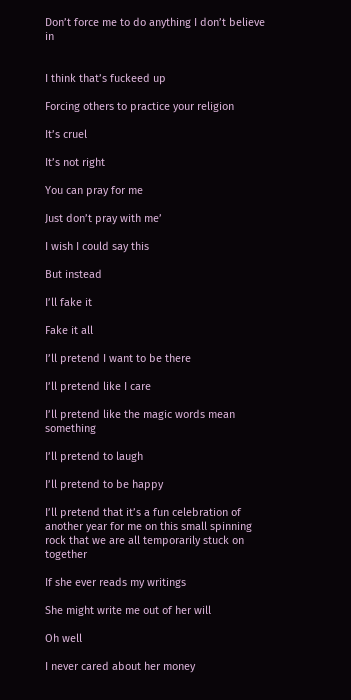Don’t force me to do anything I don’t believe in


I think that’s fuckeed up

Forcing others to practice your religion

It’s cruel

It’s not right

You can pray for me

Just don’t pray with me’

I wish I could say this

But instead

I’ll fake it

Fake it all

I’ll pretend I want to be there

I’ll pretend like I care

I’ll pretend like the magic words mean something

I’ll pretend to laugh

I’ll pretend to be happy

I’ll pretend that it’s a fun celebration of another year for me on this small spinning rock that we are all temporarily stuck on together

If she ever reads my writings

She might write me out of her will

Oh well

I never cared about her money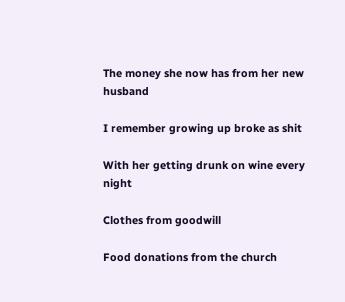The money she now has from her new husband

I remember growing up broke as shit

With her getting drunk on wine every night

Clothes from goodwill

Food donations from the church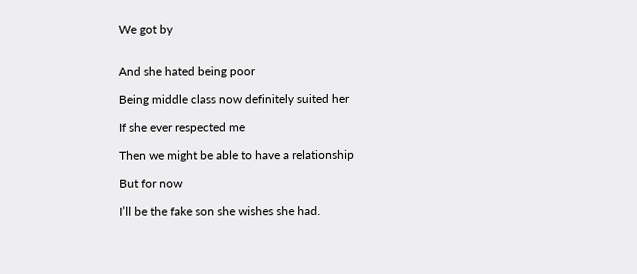We got by


And she hated being poor

Being middle class now definitely suited her

If she ever respected me

Then we might be able to have a relationship

But for now

I’ll be the fake son she wishes she had.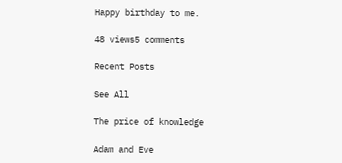Happy birthday to me.

48 views5 comments

Recent Posts

See All

The price of knowledge

Adam and Eve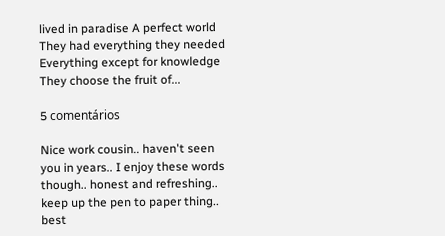lived in paradise A perfect world They had everything they needed Everything except for knowledge They choose the fruit of...

5 comentários

Nice work cousin.. haven't seen you in years.. I enjoy these words though.. honest and refreshing.. keep up the pen to paper thing.. best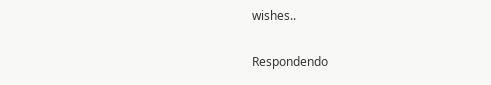wishes..

Respondendo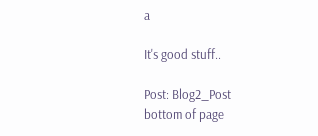a

It's good stuff..

Post: Blog2_Post
bottom of page